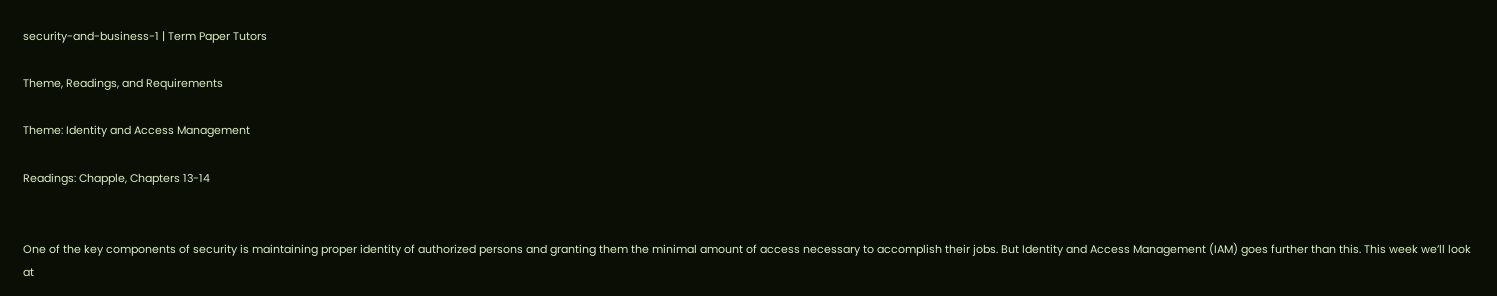security-and-business-1 | Term Paper Tutors

Theme, Readings, and Requirements

Theme: Identity and Access Management

Readings: Chapple, Chapters 13-14


One of the key components of security is maintaining proper identity of authorized persons and granting them the minimal amount of access necessary to accomplish their jobs. But Identity and Access Management (IAM) goes further than this. This week we’ll look at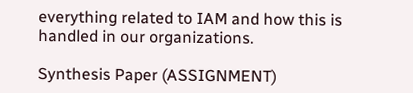everything related to IAM and how this is handled in our organizations.

Synthesis Paper (ASSIGNMENT)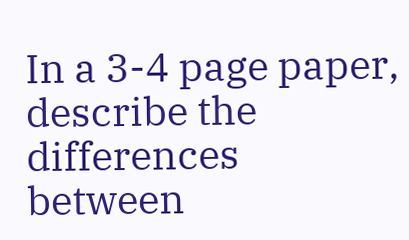In a 3-4 page paper, describe the differences between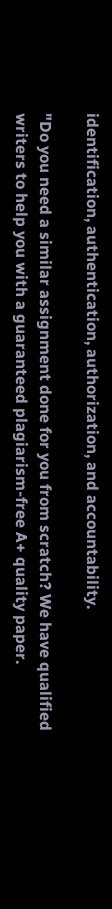identification, authentication, authorization, and accountability.

"Do you need a similar assignment done for you from scratch? We have qualified writers to help you with a guaranteed plagiarism-free A+ quality paper.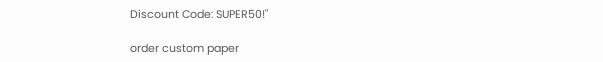Discount Code: SUPER50!"

order custom paper